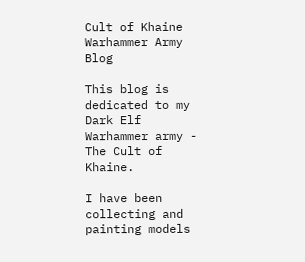Cult of Khaine Warhammer Army Blog

This blog is dedicated to my Dark Elf Warhammer army - The Cult of Khaine.

I have been collecting and painting models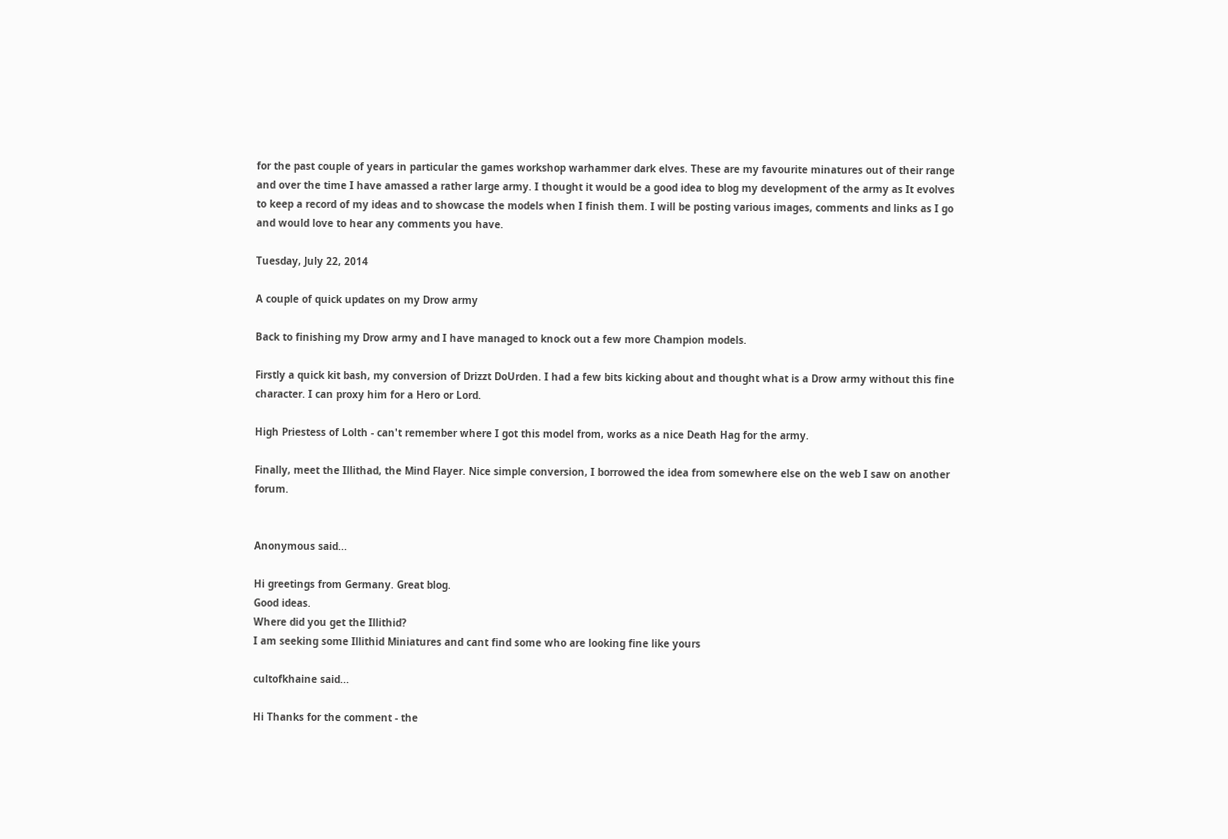for the past couple of years in particular the games workshop warhammer dark elves. These are my favourite minatures out of their range and over the time I have amassed a rather large army. I thought it would be a good idea to blog my development of the army as It evolves to keep a record of my ideas and to showcase the models when I finish them. I will be posting various images, comments and links as I go and would love to hear any comments you have.

Tuesday, July 22, 2014

A couple of quick updates on my Drow army

Back to finishing my Drow army and I have managed to knock out a few more Champion models.

Firstly a quick kit bash, my conversion of Drizzt DoUrden. I had a few bits kicking about and thought what is a Drow army without this fine character. I can proxy him for a Hero or Lord.

High Priestess of Lolth - can't remember where I got this model from, works as a nice Death Hag for the army.

Finally, meet the Illithad, the Mind Flayer. Nice simple conversion, I borrowed the idea from somewhere else on the web I saw on another forum.


Anonymous said...

Hi greetings from Germany. Great blog.
Good ideas.
Where did you get the Illithid?
I am seeking some Illithid Miniatures and cant find some who are looking fine like yours

cultofkhaine said...

Hi Thanks for the comment - the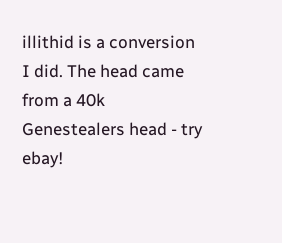illithid is a conversion I did. The head came from a 40k Genestealers head - try ebay!